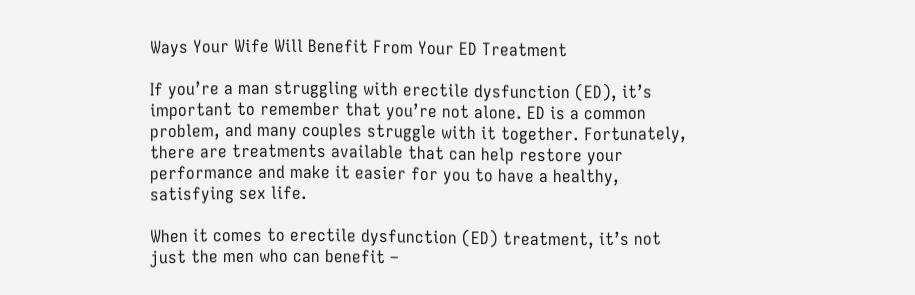Ways Your Wife Will Benefit From Your ED Treatment

If you’re a man struggling with erectile dysfunction (ED), it’s important to remember that you’re not alone. ED is a common problem, and many couples struggle with it together. Fortunately, there are treatments available that can help restore your performance and make it easier for you to have a healthy, satisfying sex life.

When it comes to erectile dysfunction (ED) treatment, it’s not just the men who can benefit –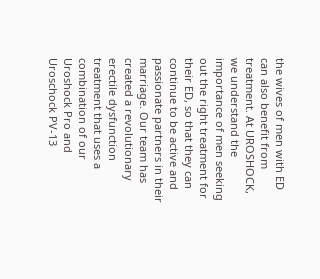the wives of men with ED can also benefit from treatment. At UROSHOCK, we understand the importance of men seeking out the right treatment for their ED, so that they can continue to be active and passionate partners in their marriage. Our team has created a revolutionary erectile dysfunction treatment that uses a combination of our Uroshock Pro and Uroschock PV-13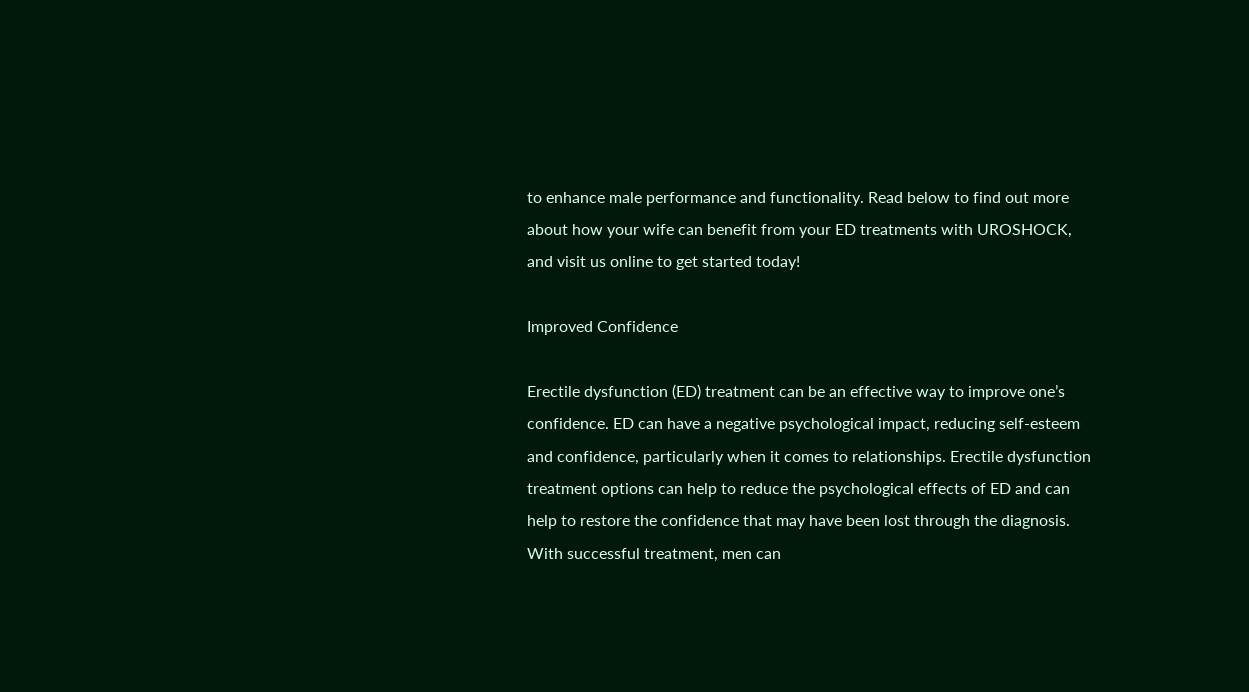to enhance male performance and functionality. Read below to find out more about how your wife can benefit from your ED treatments with UROSHOCK, and visit us online to get started today!

Improved Confidence

Erectile dysfunction (ED) treatment can be an effective way to improve one’s confidence. ED can have a negative psychological impact, reducing self-esteem and confidence, particularly when it comes to relationships. Erectile dysfunction treatment options can help to reduce the psychological effects of ED and can help to restore the confidence that may have been lost through the diagnosis. With successful treatment, men can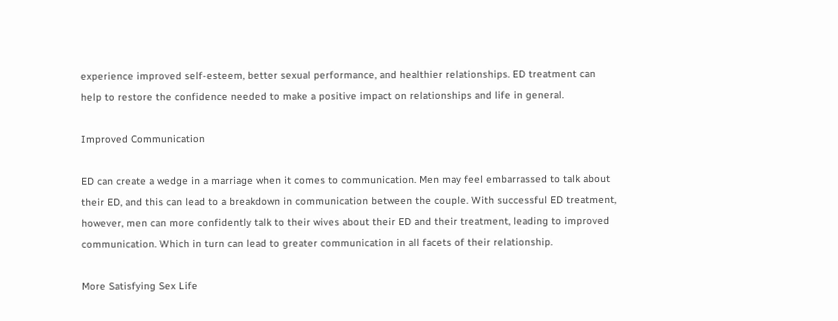experience improved self-esteem, better sexual performance, and healthier relationships. ED treatment can help to restore the confidence needed to make a positive impact on relationships and life in general.

Improved Communication

ED can create a wedge in a marriage when it comes to communication. Men may feel embarrassed to talk about their ED, and this can lead to a breakdown in communication between the couple. With successful ED treatment, however, men can more confidently talk to their wives about their ED and their treatment, leading to improved communication. Which in turn can lead to greater communication in all facets of their relationship.

More Satisfying Sex Life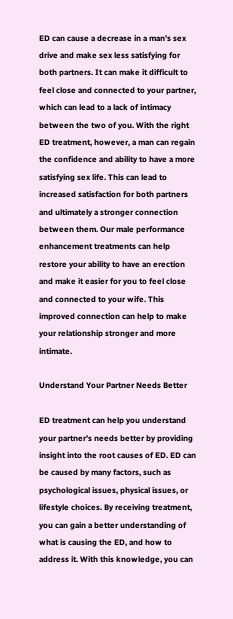ED can cause a decrease in a man’s sex drive and make sex less satisfying for both partners. It can make it difficult to feel close and connected to your partner, which can lead to a lack of intimacy between the two of you. With the right ED treatment, however, a man can regain the confidence and ability to have a more satisfying sex life. This can lead to increased satisfaction for both partners and ultimately a stronger connection between them. Our male performance enhancement treatments can help restore your ability to have an erection and make it easier for you to feel close and connected to your wife. This improved connection can help to make your relationship stronger and more intimate.

Understand Your Partner Needs Better

ED treatment can help you understand your partner’s needs better by providing insight into the root causes of ED. ED can be caused by many factors, such as psychological issues, physical issues, or lifestyle choices. By receiving treatment, you can gain a better understanding of what is causing the ED, and how to address it. With this knowledge, you can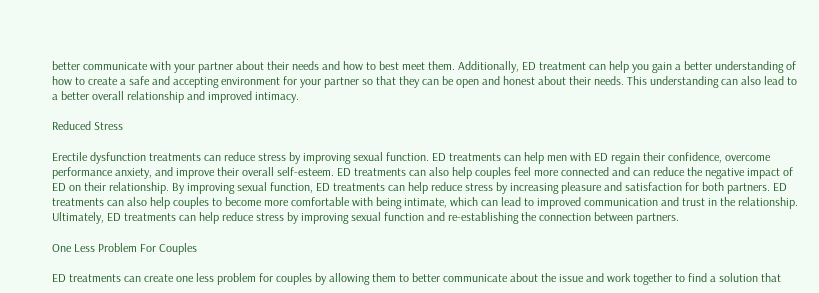better communicate with your partner about their needs and how to best meet them. Additionally, ED treatment can help you gain a better understanding of how to create a safe and accepting environment for your partner so that they can be open and honest about their needs. This understanding can also lead to a better overall relationship and improved intimacy.

Reduced Stress

Erectile dysfunction treatments can reduce stress by improving sexual function. ED treatments can help men with ED regain their confidence, overcome performance anxiety, and improve their overall self-esteem. ED treatments can also help couples feel more connected and can reduce the negative impact of ED on their relationship. By improving sexual function, ED treatments can help reduce stress by increasing pleasure and satisfaction for both partners. ED treatments can also help couples to become more comfortable with being intimate, which can lead to improved communication and trust in the relationship. Ultimately, ED treatments can help reduce stress by improving sexual function and re-establishing the connection between partners.

One Less Problem For Couples

ED treatments can create one less problem for couples by allowing them to better communicate about the issue and work together to find a solution that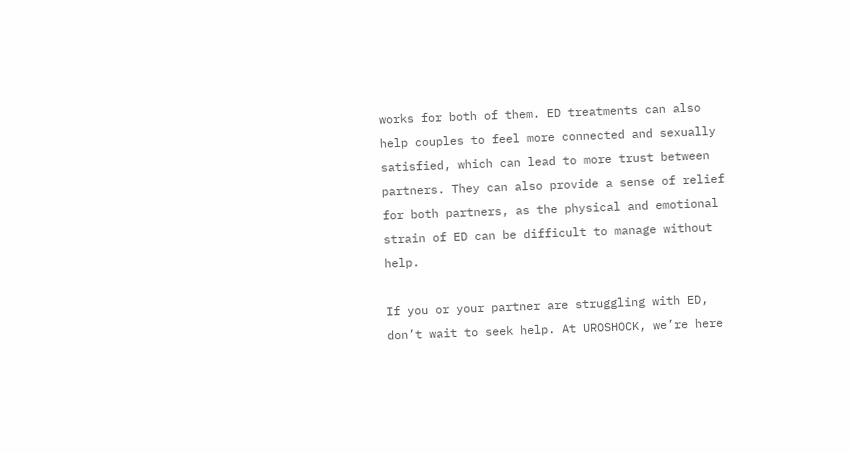works for both of them. ED treatments can also help couples to feel more connected and sexually satisfied, which can lead to more trust between partners. They can also provide a sense of relief for both partners, as the physical and emotional strain of ED can be difficult to manage without help.

If you or your partner are struggling with ED, don’t wait to seek help. At UROSHOCK, we’re here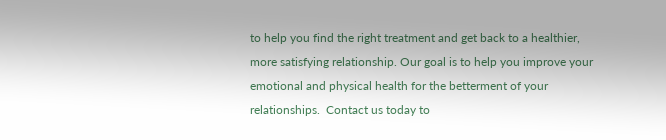to help you find the right treatment and get back to a healthier, more satisfying relationship. Our goal is to help you improve your emotional and physical health for the betterment of your relationships.  Contact us today to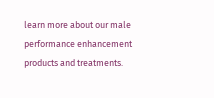learn more about our male performance enhancement products and treatments.